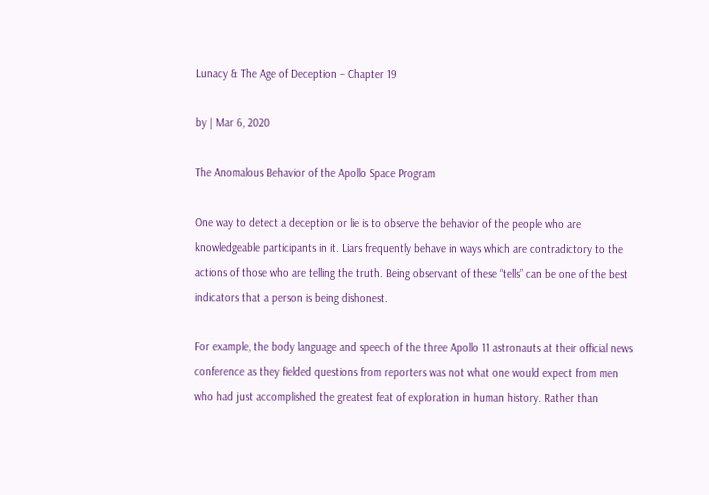Lunacy & The Age of Deception – Chapter 19

by | Mar 6, 2020

The Anomalous Behavior of the Apollo Space Program

One way to detect a deception or lie is to observe the behavior of the people who are knowledgeable participants in it. Liars frequently behave in ways which are contradictory to the actions of those who are telling the truth. Being observant of these “tells” can be one of the best indicators that a person is being dishonest.

For example, the body language and speech of the three Apollo 11 astronauts at their official news conference as they fielded questions from reporters was not what one would expect from men who had just accomplished the greatest feat of exploration in human history. Rather than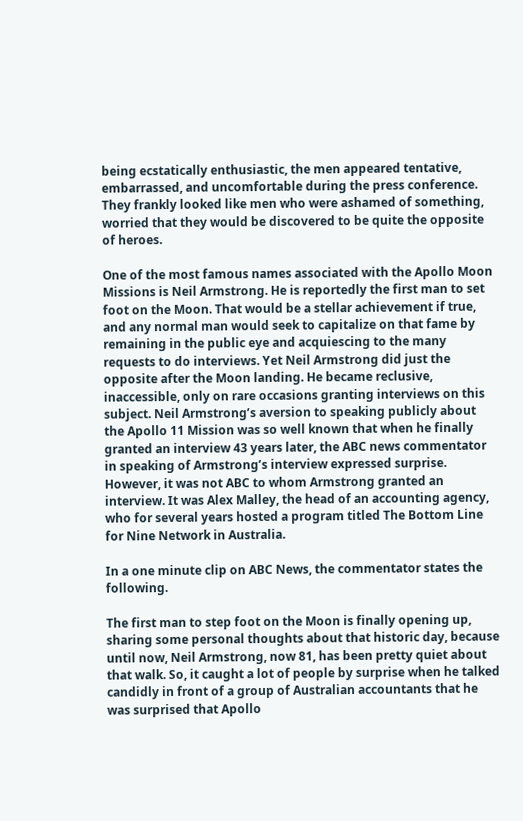being ecstatically enthusiastic, the men appeared tentative, embarrassed, and uncomfortable during the press conference. They frankly looked like men who were ashamed of something, worried that they would be discovered to be quite the opposite of heroes.

One of the most famous names associated with the Apollo Moon Missions is Neil Armstrong. He is reportedly the first man to set foot on the Moon. That would be a stellar achievement if true, and any normal man would seek to capitalize on that fame by remaining in the public eye and acquiescing to the many requests to do interviews. Yet Neil Armstrong did just the opposite after the Moon landing. He became reclusive, inaccessible, only on rare occasions granting interviews on this subject. Neil Armstrong’s aversion to speaking publicly about the Apollo 11 Mission was so well known that when he finally granted an interview 43 years later, the ABC news commentator in speaking of Armstrong’s interview expressed surprise. However, it was not ABC to whom Armstrong granted an interview. It was Alex Malley, the head of an accounting agency, who for several years hosted a program titled The Bottom Line for Nine Network in Australia.

In a one minute clip on ABC News, the commentator states the following.

The first man to step foot on the Moon is finally opening up, sharing some personal thoughts about that historic day, because until now, Neil Armstrong, now 81, has been pretty quiet about that walk. So, it caught a lot of people by surprise when he talked candidly in front of a group of Australian accountants that he was surprised that Apollo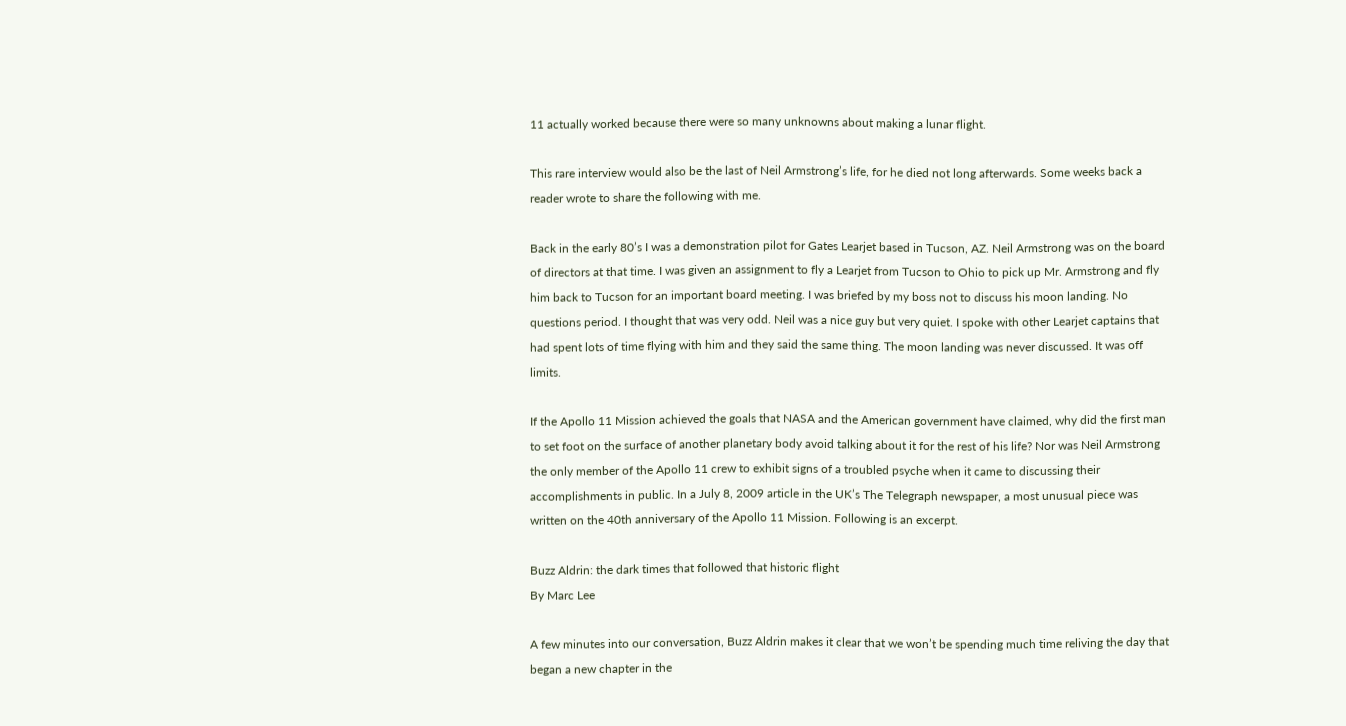11 actually worked because there were so many unknowns about making a lunar flight.

This rare interview would also be the last of Neil Armstrong’s life, for he died not long afterwards. Some weeks back a reader wrote to share the following with me.

Back in the early 80’s I was a demonstration pilot for Gates Learjet based in Tucson, AZ. Neil Armstrong was on the board of directors at that time. I was given an assignment to fly a Learjet from Tucson to Ohio to pick up Mr. Armstrong and fly him back to Tucson for an important board meeting. I was briefed by my boss not to discuss his moon landing. No questions period. I thought that was very odd. Neil was a nice guy but very quiet. I spoke with other Learjet captains that had spent lots of time flying with him and they said the same thing. The moon landing was never discussed. It was off limits.

If the Apollo 11 Mission achieved the goals that NASA and the American government have claimed, why did the first man to set foot on the surface of another planetary body avoid talking about it for the rest of his life? Nor was Neil Armstrong the only member of the Apollo 11 crew to exhibit signs of a troubled psyche when it came to discussing their accomplishments in public. In a July 8, 2009 article in the UK’s The Telegraph newspaper, a most unusual piece was written on the 40th anniversary of the Apollo 11 Mission. Following is an excerpt.

Buzz Aldrin: the dark times that followed that historic flight
By Marc Lee

A few minutes into our conversation, Buzz Aldrin makes it clear that we won’t be spending much time reliving the day that began a new chapter in the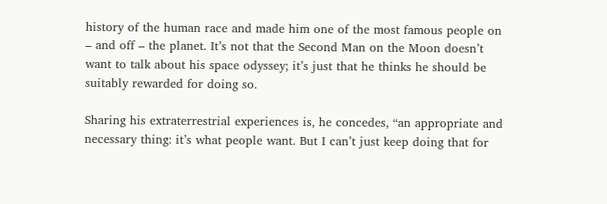history of the human race and made him one of the most famous people on – and off – the planet. It’s not that the Second Man on the Moon doesn’t want to talk about his space odyssey; it’s just that he thinks he should be suitably rewarded for doing so.

Sharing his extraterrestrial experiences is, he concedes, “an appropriate and necessary thing: it’s what people want. But I can’t just keep doing that for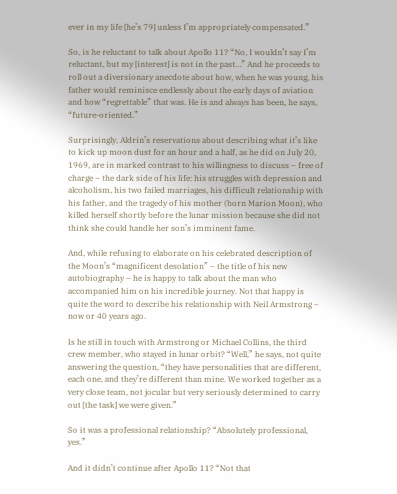ever in my life [he’s 79] unless I’m appropriately compensated.”

So, is he reluctant to talk about Apollo 11? “No, I wouldn’t say I’m reluctant, but my [interest] is not in the past…” And he proceeds to roll out a diversionary anecdote about how, when he was young, his father would reminisce endlessly about the early days of aviation and how “regrettable” that was. He is and always has been, he says, “future-oriented.”

Surprisingly, Aldrin’s reservations about describing what it’s like to kick up moon dust for an hour and a half, as he did on July 20, 1969, are in marked contrast to his willingness to discuss – free of charge – the dark side of his life: his struggles with depression and alcoholism, his two failed marriages, his difficult relationship with his father, and the tragedy of his mother (born Marion Moon), who killed herself shortly before the lunar mission because she did not think she could handle her son’s imminent fame.

And, while refusing to elaborate on his celebrated description of the Moon’s “magnificent desolation” – the title of his new autobiography – he is happy to talk about the man who accompanied him on his incredible journey. Not that happy is quite the word to describe his relationship with Neil Armstrong – now or 40 years ago.

Is he still in touch with Armstrong or Michael Collins, the third crew member, who stayed in lunar orbit? “Well,” he says, not quite answering the question, “they have personalities that are different, each one, and they’re different than mine. We worked together as a very close team, not jocular but very seriously determined to carry out [the task] we were given.”

So it was a professional relationship? “Absolutely professional, yes.”

And it didn’t continue after Apollo 11? “Not that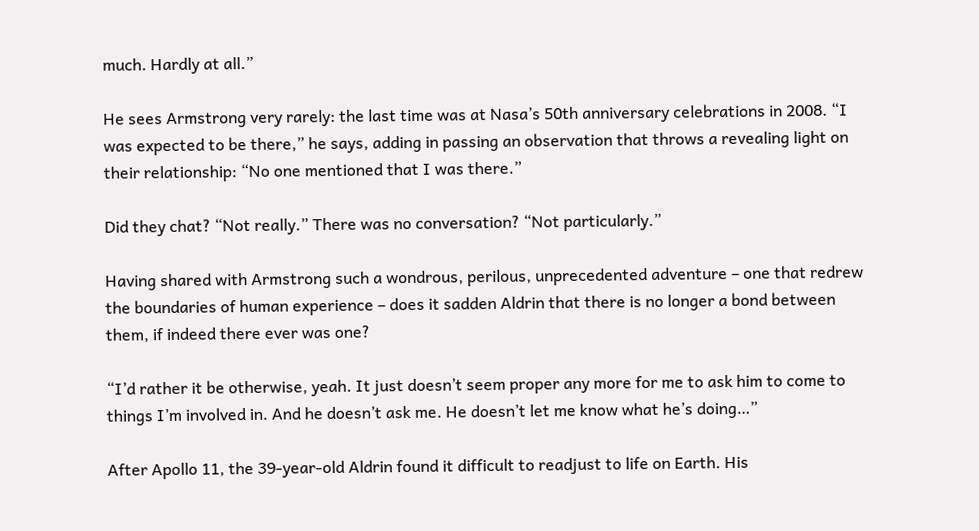much. Hardly at all.”

He sees Armstrong very rarely: the last time was at Nasa’s 50th anniversary celebrations in 2008. “I was expected to be there,” he says, adding in passing an observation that throws a revealing light on their relationship: “No one mentioned that I was there.”

Did they chat? “Not really.” There was no conversation? “Not particularly.”

Having shared with Armstrong such a wondrous, perilous, unprecedented adventure – one that redrew the boundaries of human experience – does it sadden Aldrin that there is no longer a bond between them, if indeed there ever was one?

“I’d rather it be otherwise, yeah. It just doesn’t seem proper any more for me to ask him to come to things I’m involved in. And he doesn’t ask me. He doesn’t let me know what he’s doing…”

After Apollo 11, the 39-year-old Aldrin found it difficult to readjust to life on Earth. His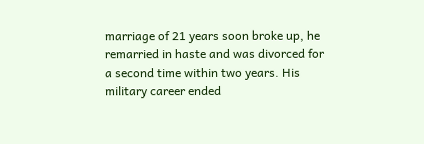marriage of 21 years soon broke up, he remarried in haste and was divorced for a second time within two years. His military career ended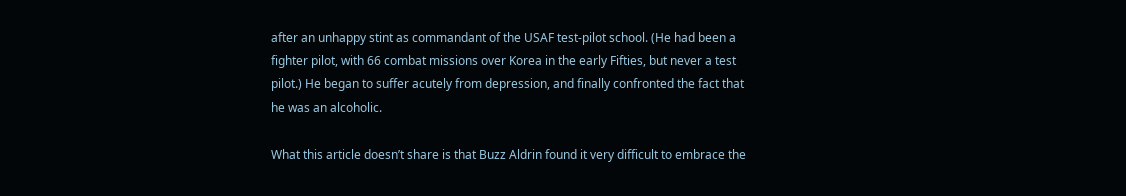after an unhappy stint as commandant of the USAF test-pilot school. (He had been a fighter pilot, with 66 combat missions over Korea in the early Fifties, but never a test pilot.) He began to suffer acutely from depression, and finally confronted the fact that he was an alcoholic.

What this article doesn’t share is that Buzz Aldrin found it very difficult to embrace the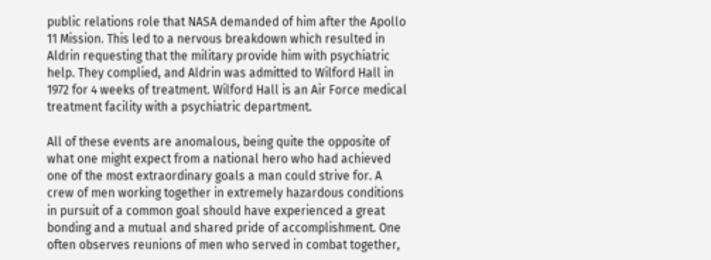public relations role that NASA demanded of him after the Apollo 11 Mission. This led to a nervous breakdown which resulted in Aldrin requesting that the military provide him with psychiatric help. They complied, and Aldrin was admitted to Wilford Hall in 1972 for 4 weeks of treatment. Wilford Hall is an Air Force medical treatment facility with a psychiatric department.

All of these events are anomalous, being quite the opposite of what one might expect from a national hero who had achieved one of the most extraordinary goals a man could strive for. A crew of men working together in extremely hazardous conditions in pursuit of a common goal should have experienced a great bonding and a mutual and shared pride of accomplishment. One often observes reunions of men who served in combat together,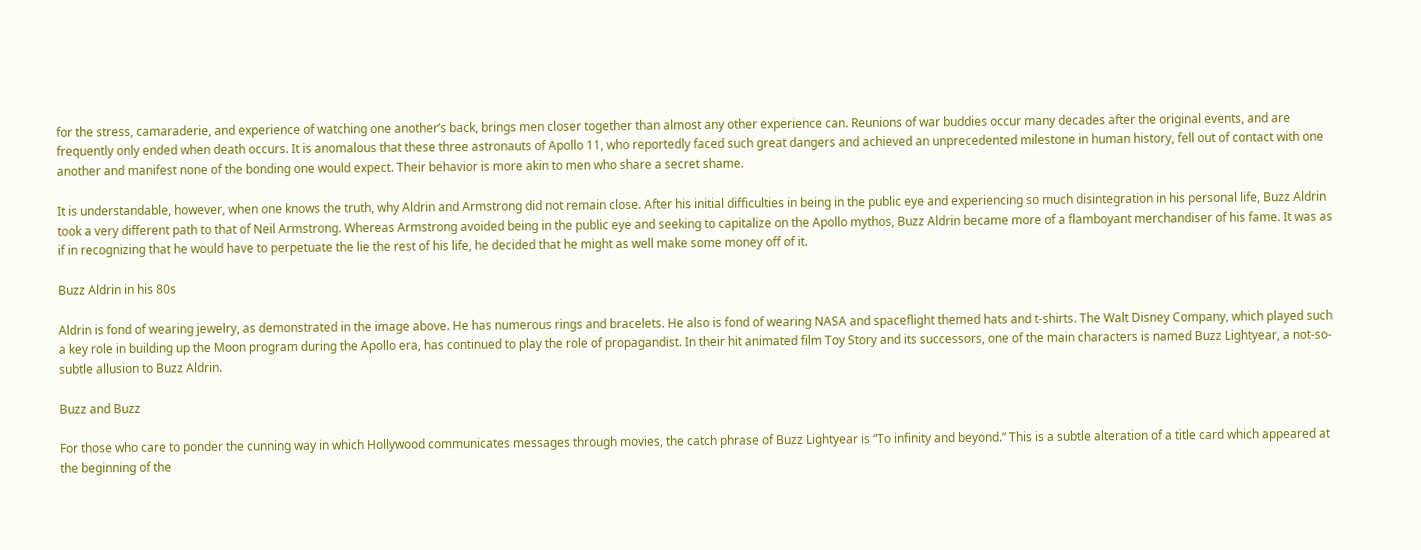for the stress, camaraderie, and experience of watching one another’s back, brings men closer together than almost any other experience can. Reunions of war buddies occur many decades after the original events, and are frequently only ended when death occurs. It is anomalous that these three astronauts of Apollo 11, who reportedly faced such great dangers and achieved an unprecedented milestone in human history, fell out of contact with one another and manifest none of the bonding one would expect. Their behavior is more akin to men who share a secret shame.

It is understandable, however, when one knows the truth, why Aldrin and Armstrong did not remain close. After his initial difficulties in being in the public eye and experiencing so much disintegration in his personal life, Buzz Aldrin took a very different path to that of Neil Armstrong. Whereas Armstrong avoided being in the public eye and seeking to capitalize on the Apollo mythos, Buzz Aldrin became more of a flamboyant merchandiser of his fame. It was as if in recognizing that he would have to perpetuate the lie the rest of his life, he decided that he might as well make some money off of it.

Buzz Aldrin in his 80s

Aldrin is fond of wearing jewelry, as demonstrated in the image above. He has numerous rings and bracelets. He also is fond of wearing NASA and spaceflight themed hats and t-shirts. The Walt Disney Company, which played such a key role in building up the Moon program during the Apollo era, has continued to play the role of propagandist. In their hit animated film Toy Story and its successors, one of the main characters is named Buzz Lightyear, a not-so-subtle allusion to Buzz Aldrin.

Buzz and Buzz

For those who care to ponder the cunning way in which Hollywood communicates messages through movies, the catch phrase of Buzz Lightyear is “To infinity and beyond.” This is a subtle alteration of a title card which appeared at the beginning of the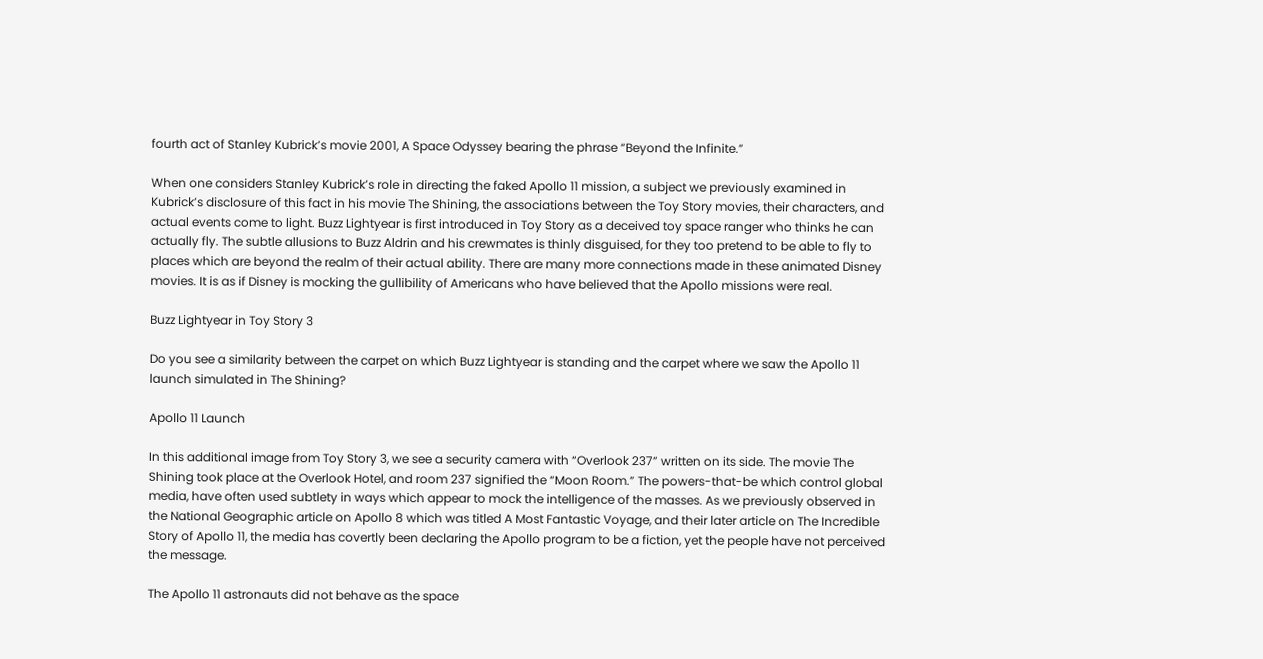fourth act of Stanley Kubrick’s movie 2001, A Space Odyssey bearing the phrase “Beyond the Infinite.”

When one considers Stanley Kubrick’s role in directing the faked Apollo 11 mission, a subject we previously examined in Kubrick’s disclosure of this fact in his movie The Shining, the associations between the Toy Story movies, their characters, and actual events come to light. Buzz Lightyear is first introduced in Toy Story as a deceived toy space ranger who thinks he can actually fly. The subtle allusions to Buzz Aldrin and his crewmates is thinly disguised, for they too pretend to be able to fly to places which are beyond the realm of their actual ability. There are many more connections made in these animated Disney movies. It is as if Disney is mocking the gullibility of Americans who have believed that the Apollo missions were real.

Buzz Lightyear in Toy Story 3

Do you see a similarity between the carpet on which Buzz Lightyear is standing and the carpet where we saw the Apollo 11 launch simulated in The Shining?

Apollo 11 Launch

In this additional image from Toy Story 3, we see a security camera with “Overlook 237” written on its side. The movie The Shining took place at the Overlook Hotel, and room 237 signified the “Moon Room.” The powers-that-be which control global media, have often used subtlety in ways which appear to mock the intelligence of the masses. As we previously observed in the National Geographic article on Apollo 8 which was titled A Most Fantastic Voyage, and their later article on The Incredible Story of Apollo 11, the media has covertly been declaring the Apollo program to be a fiction, yet the people have not perceived the message.

The Apollo 11 astronauts did not behave as the space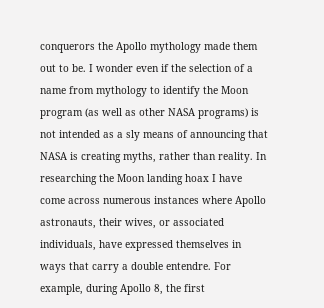conquerors the Apollo mythology made them out to be. I wonder even if the selection of a name from mythology to identify the Moon program (as well as other NASA programs) is not intended as a sly means of announcing that NASA is creating myths, rather than reality. In researching the Moon landing hoax I have come across numerous instances where Apollo astronauts, their wives, or associated individuals, have expressed themselves in ways that carry a double entendre. For example, during Apollo 8, the first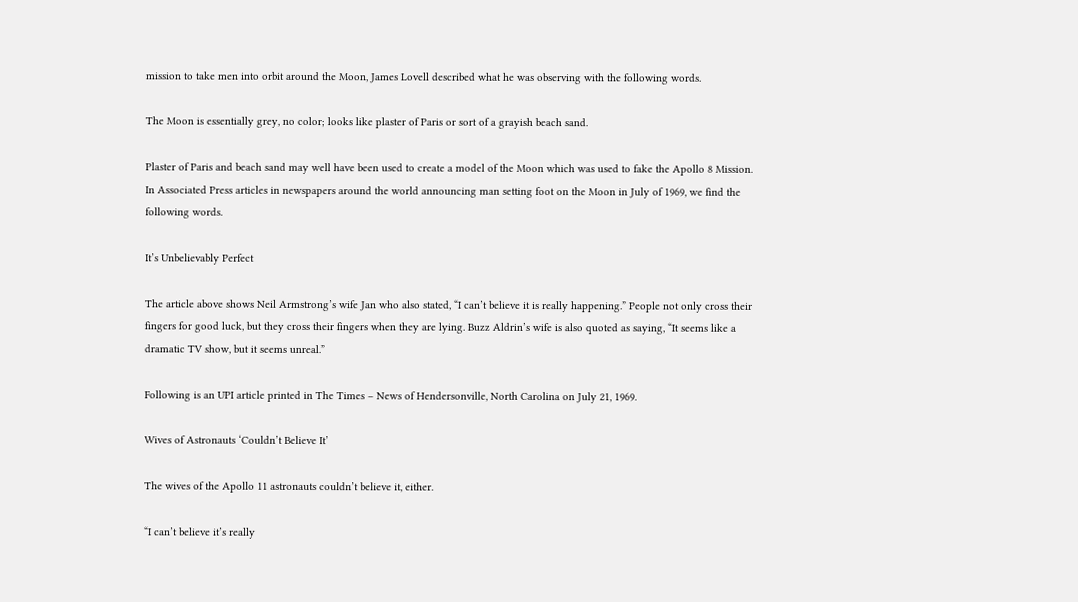mission to take men into orbit around the Moon, James Lovell described what he was observing with the following words.

The Moon is essentially grey, no color; looks like plaster of Paris or sort of a grayish beach sand.

Plaster of Paris and beach sand may well have been used to create a model of the Moon which was used to fake the Apollo 8 Mission. In Associated Press articles in newspapers around the world announcing man setting foot on the Moon in July of 1969, we find the following words.

It’s Unbelievably Perfect

The article above shows Neil Armstrong’s wife Jan who also stated, “I can’t believe it is really happening.” People not only cross their fingers for good luck, but they cross their fingers when they are lying. Buzz Aldrin’s wife is also quoted as saying, “It seems like a dramatic TV show, but it seems unreal.”

Following is an UPI article printed in The Times – News of Hendersonville, North Carolina on July 21, 1969.

Wives of Astronauts ‘Couldn’t Believe It’

The wives of the Apollo 11 astronauts couldn’t believe it, either.

“I can’t believe it’s really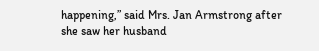happening,” said Mrs. Jan Armstrong after she saw her husband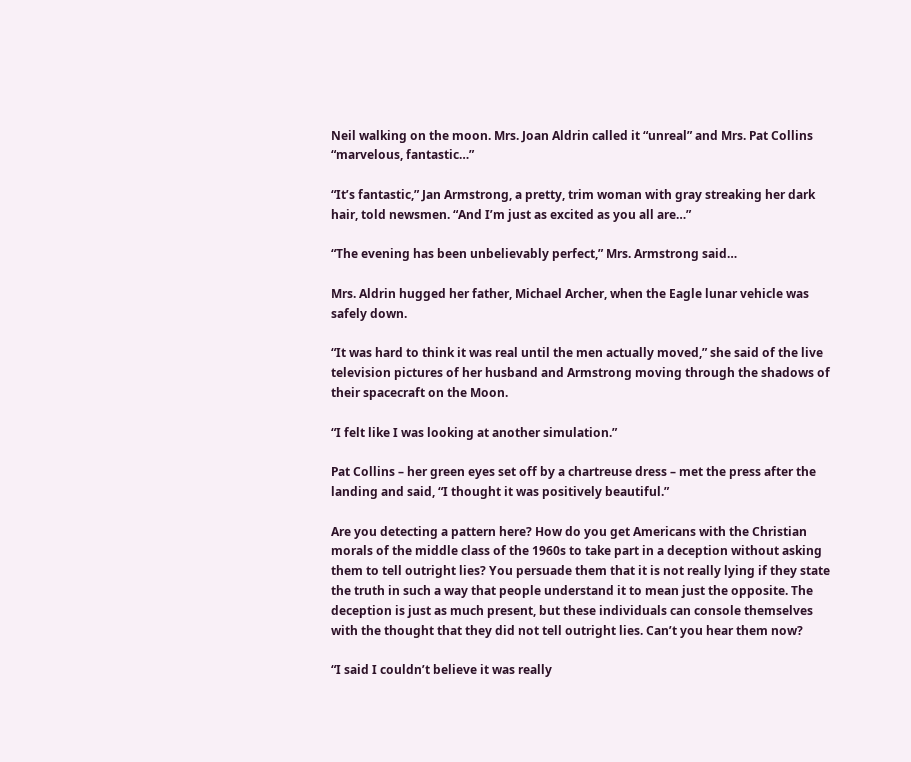Neil walking on the moon. Mrs. Joan Aldrin called it “unreal” and Mrs. Pat Collins “marvelous, fantastic…”

“It’s fantastic,” Jan Armstrong, a pretty, trim woman with gray streaking her dark hair, told newsmen. “And I’m just as excited as you all are…”

“The evening has been unbelievably perfect,” Mrs. Armstrong said…

Mrs. Aldrin hugged her father, Michael Archer, when the Eagle lunar vehicle was safely down.

“It was hard to think it was real until the men actually moved,” she said of the live television pictures of her husband and Armstrong moving through the shadows of their spacecraft on the Moon.

“I felt like I was looking at another simulation.”

Pat Collins – her green eyes set off by a chartreuse dress – met the press after the landing and said, “I thought it was positively beautiful.”

Are you detecting a pattern here? How do you get Americans with the Christian morals of the middle class of the 1960s to take part in a deception without asking them to tell outright lies? You persuade them that it is not really lying if they state the truth in such a way that people understand it to mean just the opposite. The deception is just as much present, but these individuals can console themselves with the thought that they did not tell outright lies. Can’t you hear them now?

“I said I couldn’t believe it was really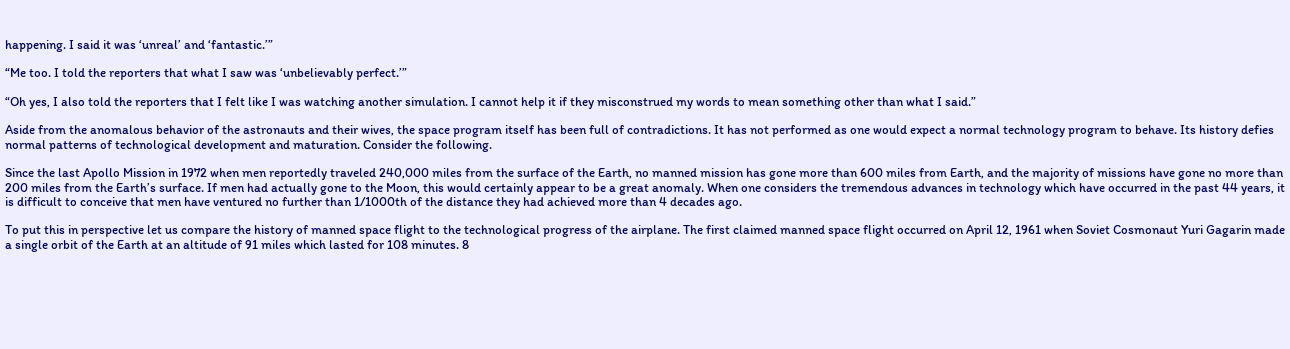happening. I said it was ‘unreal’ and ‘fantastic.’”

“Me too. I told the reporters that what I saw was ‘unbelievably perfect.’”

“Oh yes, I also told the reporters that I felt like I was watching another simulation. I cannot help it if they misconstrued my words to mean something other than what I said.”

Aside from the anomalous behavior of the astronauts and their wives, the space program itself has been full of contradictions. It has not performed as one would expect a normal technology program to behave. Its history defies normal patterns of technological development and maturation. Consider the following.

Since the last Apollo Mission in 1972 when men reportedly traveled 240,000 miles from the surface of the Earth, no manned mission has gone more than 600 miles from Earth, and the majority of missions have gone no more than 200 miles from the Earth’s surface. If men had actually gone to the Moon, this would certainly appear to be a great anomaly. When one considers the tremendous advances in technology which have occurred in the past 44 years, it is difficult to conceive that men have ventured no further than 1/1000th of the distance they had achieved more than 4 decades ago.

To put this in perspective let us compare the history of manned space flight to the technological progress of the airplane. The first claimed manned space flight occurred on April 12, 1961 when Soviet Cosmonaut Yuri Gagarin made a single orbit of the Earth at an altitude of 91 miles which lasted for 108 minutes. 8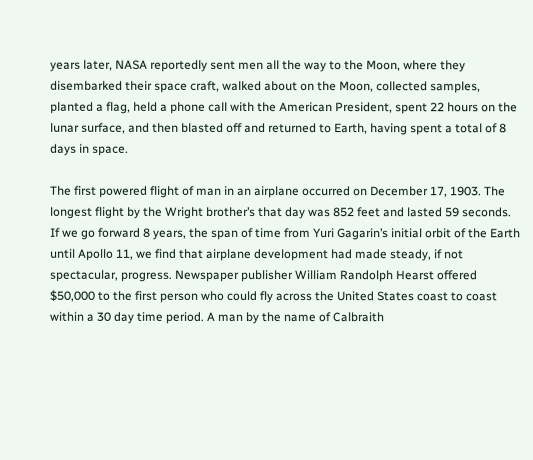years later, NASA reportedly sent men all the way to the Moon, where they disembarked their space craft, walked about on the Moon, collected samples, planted a flag, held a phone call with the American President, spent 22 hours on the lunar surface, and then blasted off and returned to Earth, having spent a total of 8 days in space.

The first powered flight of man in an airplane occurred on December 17, 1903. The longest flight by the Wright brother’s that day was 852 feet and lasted 59 seconds. If we go forward 8 years, the span of time from Yuri Gagarin’s initial orbit of the Earth until Apollo 11, we find that airplane development had made steady, if not spectacular, progress. Newspaper publisher William Randolph Hearst offered $50,000 to the first person who could fly across the United States coast to coast within a 30 day time period. A man by the name of Calbraith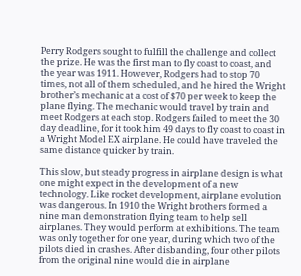Perry Rodgers sought to fulfill the challenge and collect the prize. He was the first man to fly coast to coast, and the year was 1911. However, Rodgers had to stop 70 times, not all of them scheduled, and he hired the Wright brother’s mechanic at a cost of $70 per week to keep the plane flying. The mechanic would travel by train and meet Rodgers at each stop. Rodgers failed to meet the 30 day deadline, for it took him 49 days to fly coast to coast in a Wright Model EX airplane. He could have traveled the same distance quicker by train.

This slow, but steady progress in airplane design is what one might expect in the development of a new technology. Like rocket development, airplane evolution was dangerous. In 1910 the Wright brothers formed a nine man demonstration flying team to help sell airplanes. They would perform at exhibitions. The team was only together for one year, during which two of the pilots died in crashes. After disbanding, four other pilots from the original nine would die in airplane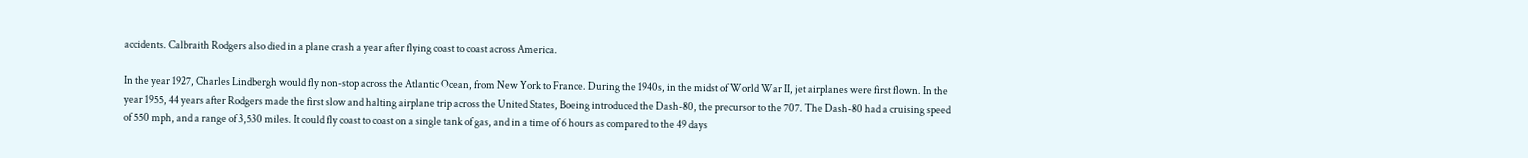accidents. Calbraith Rodgers also died in a plane crash a year after flying coast to coast across America.

In the year 1927, Charles Lindbergh would fly non-stop across the Atlantic Ocean, from New York to France. During the 1940s, in the midst of World War II, jet airplanes were first flown. In the year 1955, 44 years after Rodgers made the first slow and halting airplane trip across the United States, Boeing introduced the Dash-80, the precursor to the 707. The Dash-80 had a cruising speed of 550 mph, and a range of 3,530 miles. It could fly coast to coast on a single tank of gas, and in a time of 6 hours as compared to the 49 days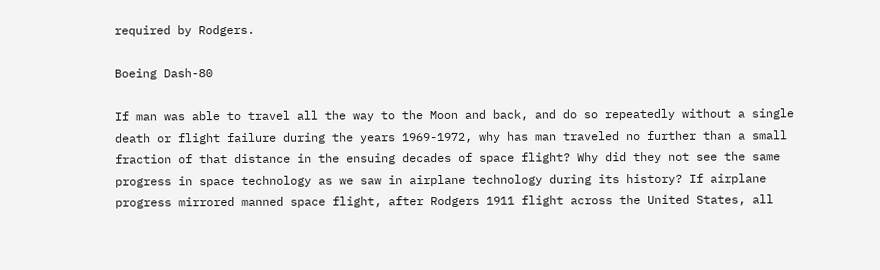required by Rodgers.

Boeing Dash-80

If man was able to travel all the way to the Moon and back, and do so repeatedly without a single death or flight failure during the years 1969-1972, why has man traveled no further than a small fraction of that distance in the ensuing decades of space flight? Why did they not see the same progress in space technology as we saw in airplane technology during its history? If airplane progress mirrored manned space flight, after Rodgers 1911 flight across the United States, all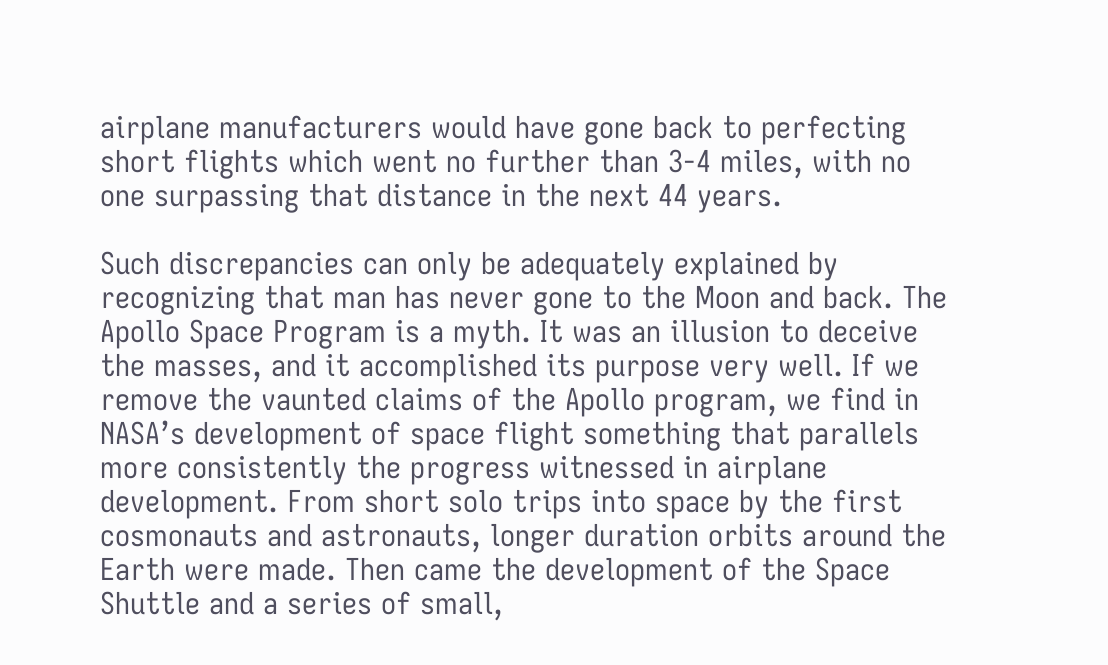airplane manufacturers would have gone back to perfecting short flights which went no further than 3-4 miles, with no one surpassing that distance in the next 44 years.

Such discrepancies can only be adequately explained by recognizing that man has never gone to the Moon and back. The Apollo Space Program is a myth. It was an illusion to deceive the masses, and it accomplished its purpose very well. If we remove the vaunted claims of the Apollo program, we find in NASA’s development of space flight something that parallels more consistently the progress witnessed in airplane development. From short solo trips into space by the first cosmonauts and astronauts, longer duration orbits around the Earth were made. Then came the development of the Space Shuttle and a series of small,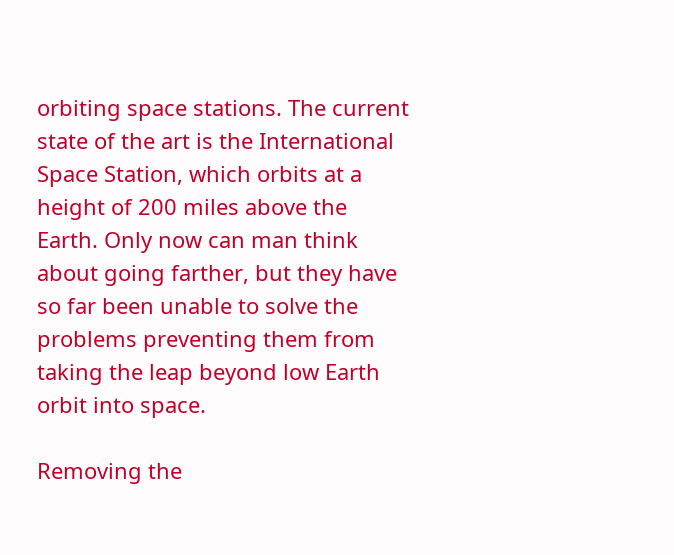orbiting space stations. The current state of the art is the International Space Station, which orbits at a height of 200 miles above the Earth. Only now can man think about going farther, but they have so far been unable to solve the problems preventing them from taking the leap beyond low Earth orbit into space.

Removing the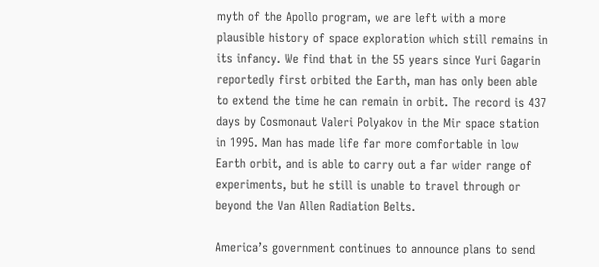myth of the Apollo program, we are left with a more plausible history of space exploration which still remains in its infancy. We find that in the 55 years since Yuri Gagarin reportedly first orbited the Earth, man has only been able to extend the time he can remain in orbit. The record is 437 days by Cosmonaut Valeri Polyakov in the Mir space station in 1995. Man has made life far more comfortable in low Earth orbit, and is able to carry out a far wider range of experiments, but he still is unable to travel through or beyond the Van Allen Radiation Belts.

America’s government continues to announce plans to send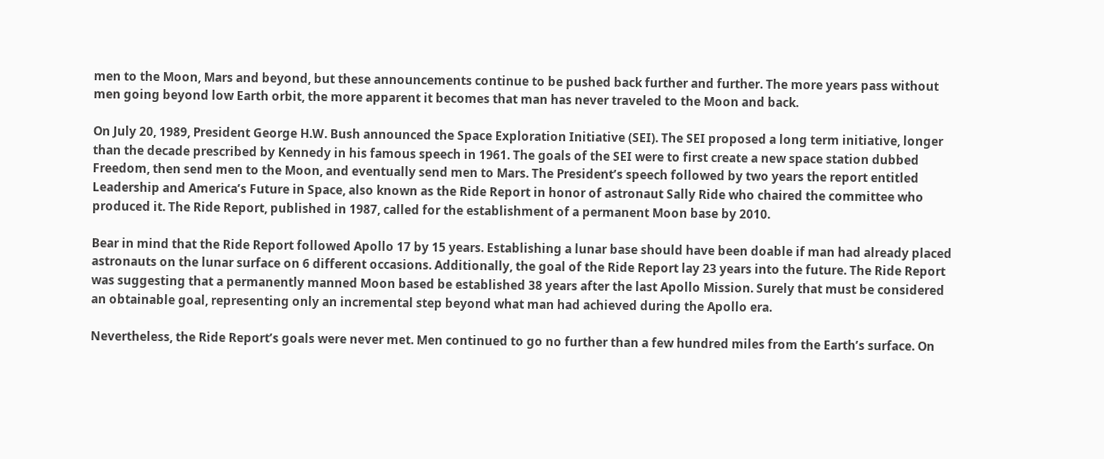men to the Moon, Mars and beyond, but these announcements continue to be pushed back further and further. The more years pass without men going beyond low Earth orbit, the more apparent it becomes that man has never traveled to the Moon and back.

On July 20, 1989, President George H.W. Bush announced the Space Exploration Initiative (SEI). The SEI proposed a long term initiative, longer than the decade prescribed by Kennedy in his famous speech in 1961. The goals of the SEI were to first create a new space station dubbed Freedom, then send men to the Moon, and eventually send men to Mars. The President’s speech followed by two years the report entitled Leadership and America’s Future in Space, also known as the Ride Report in honor of astronaut Sally Ride who chaired the committee who produced it. The Ride Report, published in 1987, called for the establishment of a permanent Moon base by 2010.

Bear in mind that the Ride Report followed Apollo 17 by 15 years. Establishing a lunar base should have been doable if man had already placed astronauts on the lunar surface on 6 different occasions. Additionally, the goal of the Ride Report lay 23 years into the future. The Ride Report was suggesting that a permanently manned Moon based be established 38 years after the last Apollo Mission. Surely that must be considered an obtainable goal, representing only an incremental step beyond what man had achieved during the Apollo era.

Nevertheless, the Ride Report’s goals were never met. Men continued to go no further than a few hundred miles from the Earth’s surface. On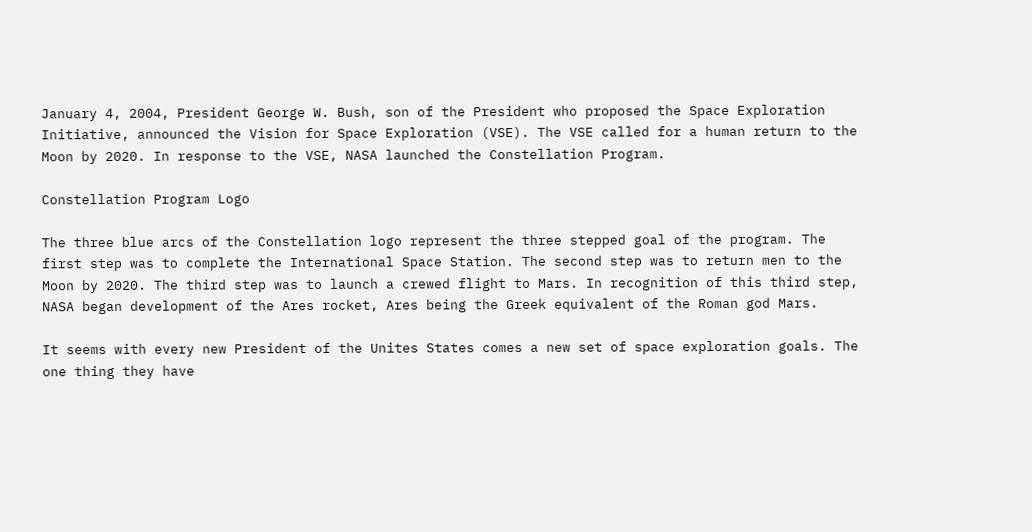January 4, 2004, President George W. Bush, son of the President who proposed the Space Exploration Initiative, announced the Vision for Space Exploration (VSE). The VSE called for a human return to the Moon by 2020. In response to the VSE, NASA launched the Constellation Program.

Constellation Program Logo

The three blue arcs of the Constellation logo represent the three stepped goal of the program. The first step was to complete the International Space Station. The second step was to return men to the Moon by 2020. The third step was to launch a crewed flight to Mars. In recognition of this third step, NASA began development of the Ares rocket, Ares being the Greek equivalent of the Roman god Mars.

It seems with every new President of the Unites States comes a new set of space exploration goals. The one thing they have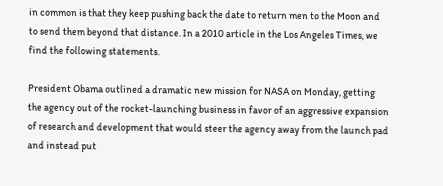in common is that they keep pushing back the date to return men to the Moon and to send them beyond that distance. In a 2010 article in the Los Angeles Times, we find the following statements.

President Obama outlined a dramatic new mission for NASA on Monday, getting the agency out of the rocket-launching business in favor of an aggressive expansion of research and development that would steer the agency away from the launch pad and instead put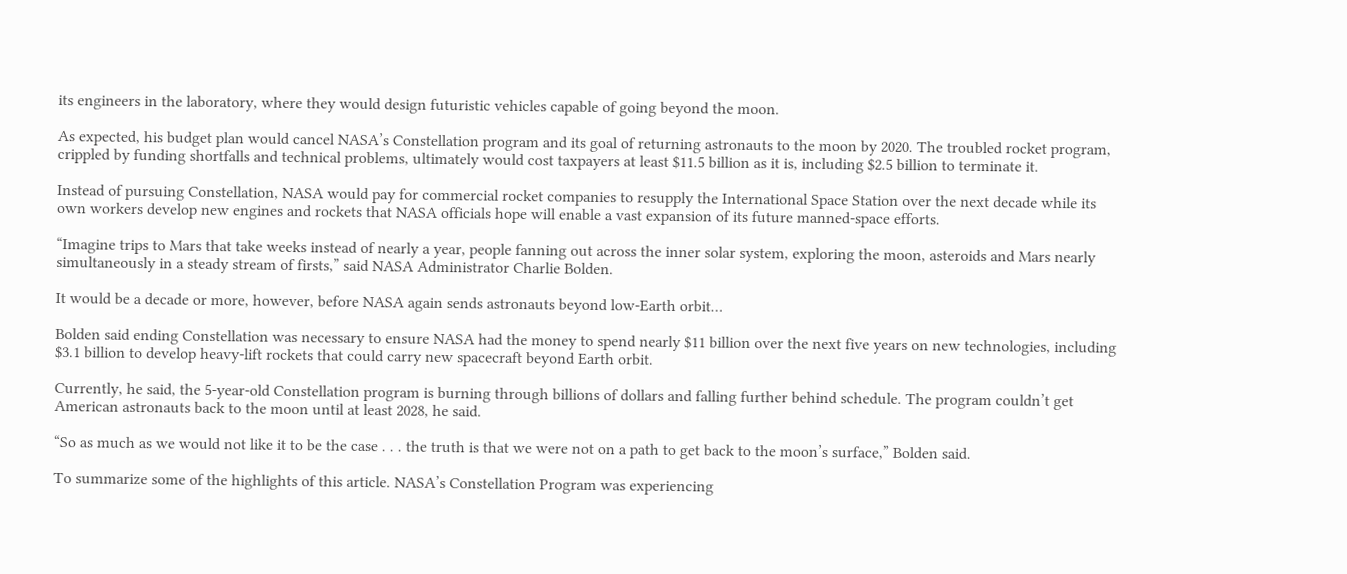its engineers in the laboratory, where they would design futuristic vehicles capable of going beyond the moon.

As expected, his budget plan would cancel NASA’s Constellation program and its goal of returning astronauts to the moon by 2020. The troubled rocket program, crippled by funding shortfalls and technical problems, ultimately would cost taxpayers at least $11.5 billion as it is, including $2.5 billion to terminate it.

Instead of pursuing Constellation, NASA would pay for commercial rocket companies to resupply the International Space Station over the next decade while its own workers develop new engines and rockets that NASA officials hope will enable a vast expansion of its future manned-space efforts.

“Imagine trips to Mars that take weeks instead of nearly a year, people fanning out across the inner solar system, exploring the moon, asteroids and Mars nearly simultaneously in a steady stream of firsts,” said NASA Administrator Charlie Bolden.

It would be a decade or more, however, before NASA again sends astronauts beyond low-Earth orbit…

Bolden said ending Constellation was necessary to ensure NASA had the money to spend nearly $11 billion over the next five years on new technologies, including $3.1 billion to develop heavy-lift rockets that could carry new spacecraft beyond Earth orbit.

Currently, he said, the 5-year-old Constellation program is burning through billions of dollars and falling further behind schedule. The program couldn’t get American astronauts back to the moon until at least 2028, he said.

“So as much as we would not like it to be the case . . . the truth is that we were not on a path to get back to the moon’s surface,” Bolden said.

To summarize some of the highlights of this article. NASA’s Constellation Program was experiencing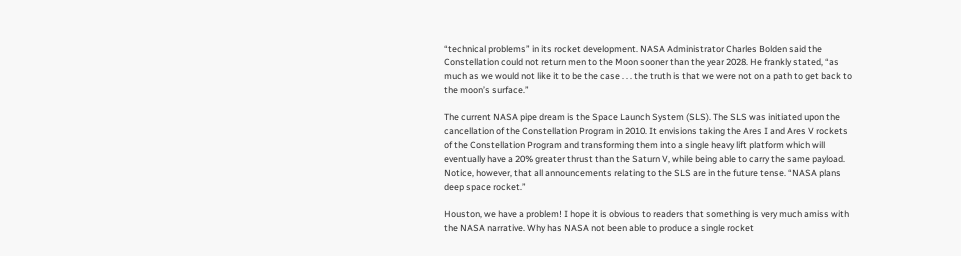“technical problems” in its rocket development. NASA Administrator Charles Bolden said the Constellation could not return men to the Moon sooner than the year 2028. He frankly stated, “as much as we would not like it to be the case . . . the truth is that we were not on a path to get back to the moon’s surface.”

The current NASA pipe dream is the Space Launch System (SLS). The SLS was initiated upon the cancellation of the Constellation Program in 2010. It envisions taking the Ares I and Ares V rockets of the Constellation Program and transforming them into a single heavy lift platform which will eventually have a 20% greater thrust than the Saturn V, while being able to carry the same payload. Notice, however, that all announcements relating to the SLS are in the future tense. “NASA plans deep space rocket.”

Houston, we have a problem! I hope it is obvious to readers that something is very much amiss with the NASA narrative. Why has NASA not been able to produce a single rocket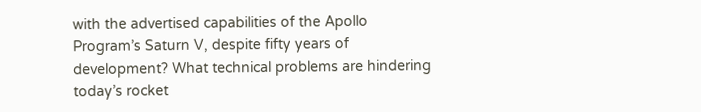with the advertised capabilities of the Apollo Program’s Saturn V, despite fifty years of development? What technical problems are hindering today’s rocket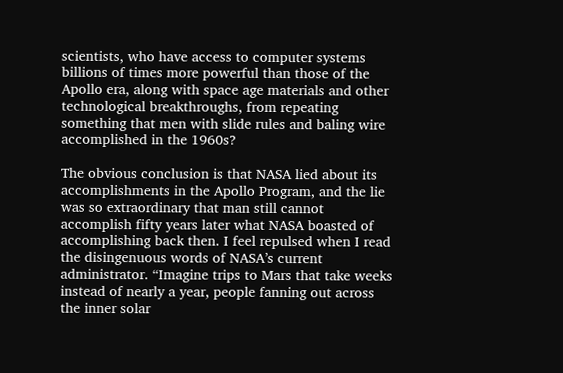scientists, who have access to computer systems billions of times more powerful than those of the Apollo era, along with space age materials and other technological breakthroughs, from repeating something that men with slide rules and baling wire accomplished in the 1960s?

The obvious conclusion is that NASA lied about its accomplishments in the Apollo Program, and the lie was so extraordinary that man still cannot accomplish fifty years later what NASA boasted of accomplishing back then. I feel repulsed when I read the disingenuous words of NASA’s current administrator. “Imagine trips to Mars that take weeks instead of nearly a year, people fanning out across the inner solar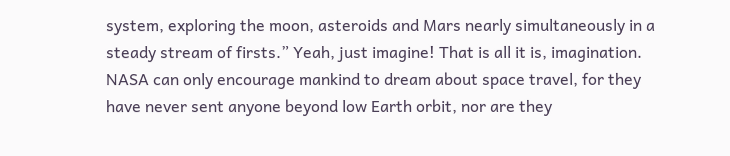system, exploring the moon, asteroids and Mars nearly simultaneously in a steady stream of firsts.” Yeah, just imagine! That is all it is, imagination. NASA can only encourage mankind to dream about space travel, for they have never sent anyone beyond low Earth orbit, nor are they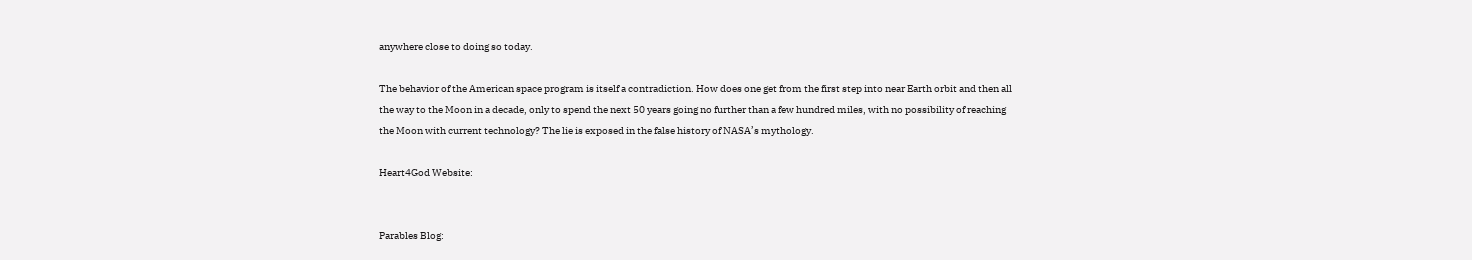anywhere close to doing so today.

The behavior of the American space program is itself a contradiction. How does one get from the first step into near Earth orbit and then all the way to the Moon in a decade, only to spend the next 50 years going no further than a few hundred miles, with no possibility of reaching the Moon with current technology? The lie is exposed in the false history of NASA’s mythology.

Heart4God Website:


Parables Blog: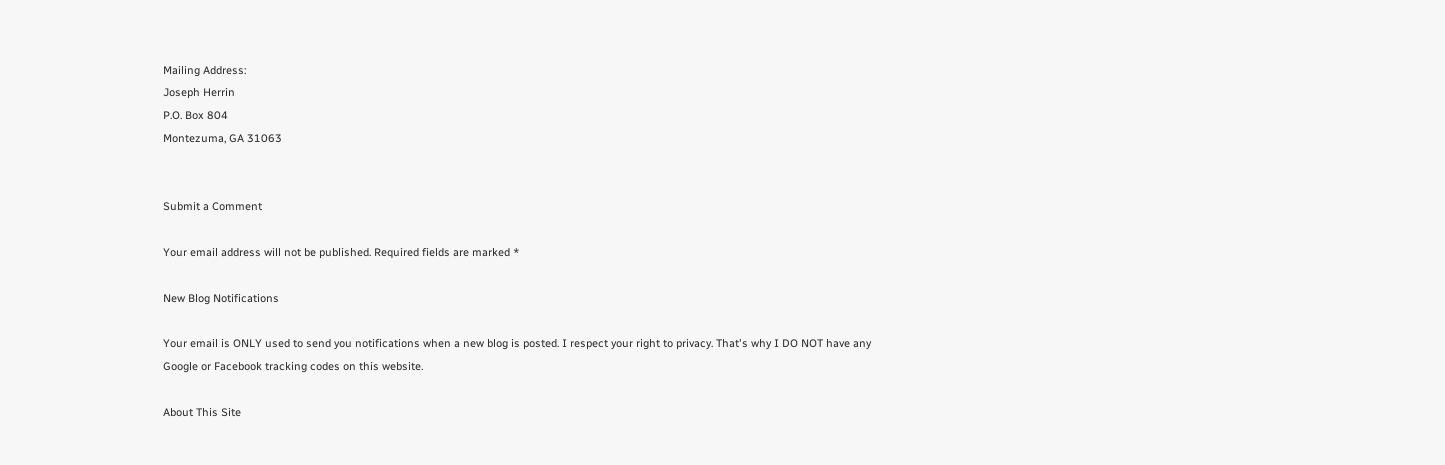Mailing Address:
Joseph Herrin
P.O. Box 804
Montezuma, GA 31063


Submit a Comment

Your email address will not be published. Required fields are marked *

New Blog Notifications

Your email is ONLY used to send you notifications when a new blog is posted. I respect your right to privacy. That's why I DO NOT have any Google or Facebook tracking codes on this website.

About This Site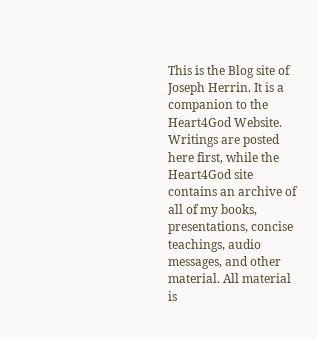This is the Blog site of Joseph Herrin. It is a companion to the Heart4God Website. Writings are posted here first, while the Heart4God site contains an archive of all of my books, presentations, concise teachings, audio messages, and other material. All material is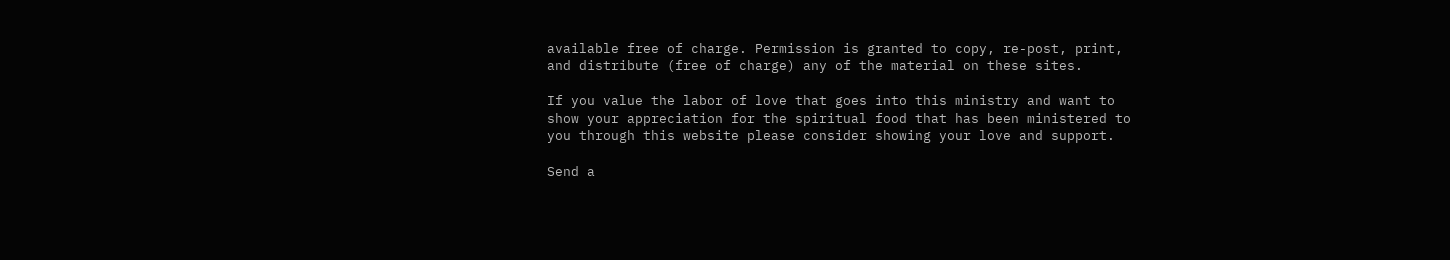available free of charge. Permission is granted to copy, re-post, print, and distribute (free of charge) any of the material on these sites.

If you value the labor of love that goes into this ministry and want to show your appreciation for the spiritual food that has been ministered to you through this website please consider showing your love and support.

Send a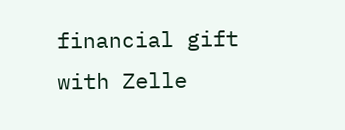financial gift with Zelle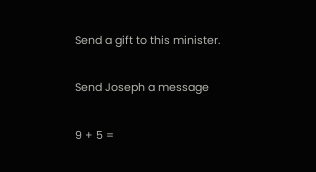Send a gift to this minister.

Send Joseph a message

9 + 5 =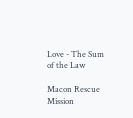Love - The Sum of the Law

Macon Rescue Mission